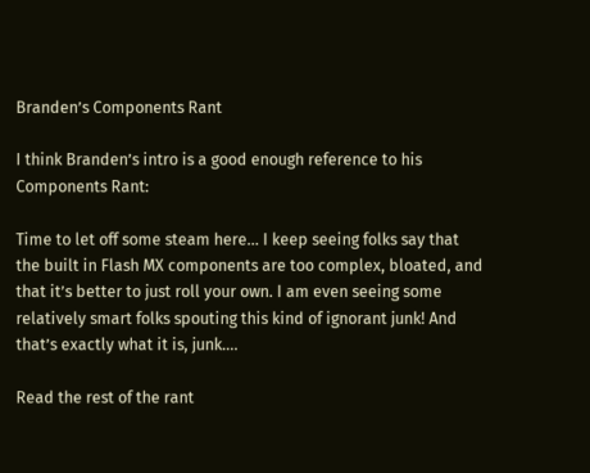Branden’s Components Rant

I think Branden’s intro is a good enough reference to his Components Rant:

Time to let off some steam here… I keep seeing folks say that the built in Flash MX components are too complex, bloated, and that it’s better to just roll your own. I am even seeing some relatively smart folks spouting this kind of ignorant junk! And that’s exactly what it is, junk….

Read the rest of the rant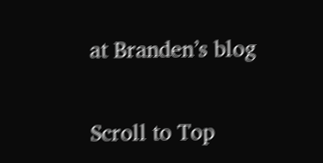at Branden’s blog

Scroll to Top